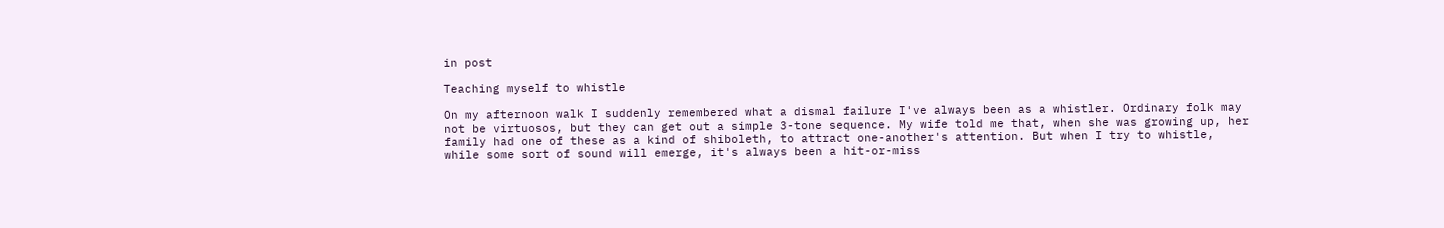in post

Teaching myself to whistle

On my afternoon walk I suddenly remembered what a dismal failure I've always been as a whistler. Ordinary folk may not be virtuosos, but they can get out a simple 3-tone sequence. My wife told me that, when she was growing up, her family had one of these as a kind of shiboleth, to attract one-another's attention. But when I try to whistle, while some sort of sound will emerge, it's always been a hit-or-miss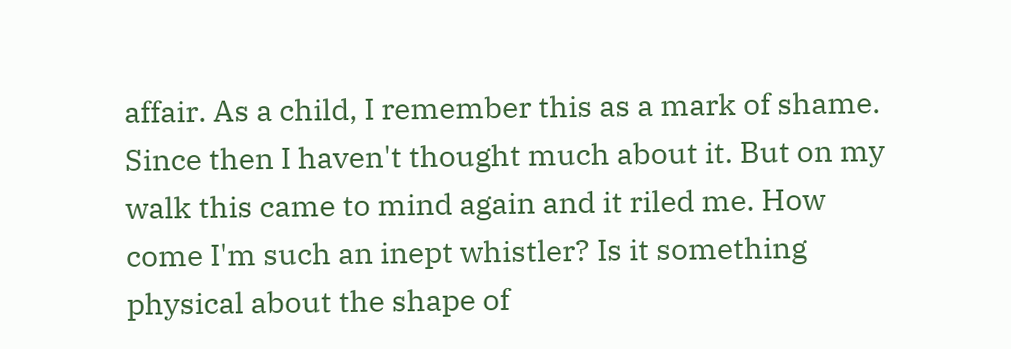affair. As a child, I remember this as a mark of shame. Since then I haven't thought much about it. But on my walk this came to mind again and it riled me. How come I'm such an inept whistler? Is it something physical about the shape of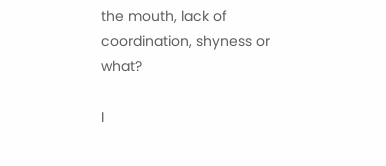the mouth, lack of coordination, shyness or what?

I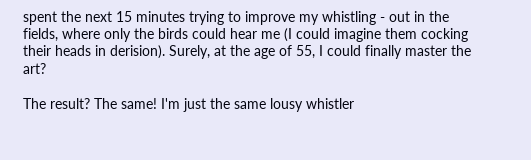spent the next 15 minutes trying to improve my whistling - out in the fields, where only the birds could hear me (I could imagine them cocking their heads in derision). Surely, at the age of 55, I could finally master the art?

The result? The same! I'm just the same lousy whistler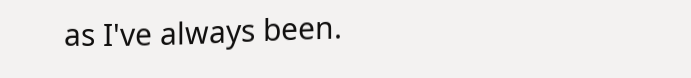as I've always been.